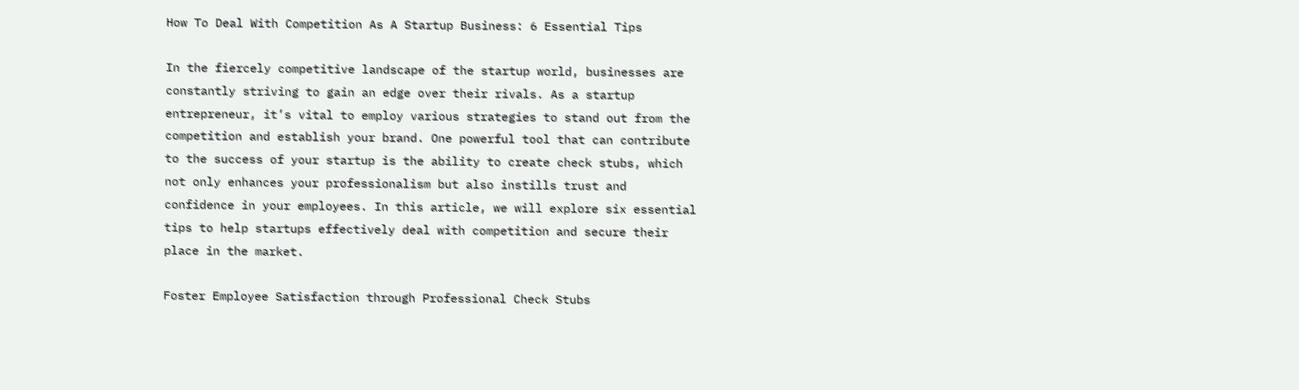How To Deal With Competition As A Startup Business: 6 Essential Tips

In the fiercely competitive landscape of the startup world, businesses are constantly striving to gain an edge over their rivals. As a startup entrepreneur, it’s vital to employ various strategies to stand out from the competition and establish your brand. One powerful tool that can contribute to the success of your startup is the ability to create check stubs, which not only enhances your professionalism but also instills trust and confidence in your employees. In this article, we will explore six essential tips to help startups effectively deal with competition and secure their place in the market.

Foster Employee Satisfaction through Professional Check Stubs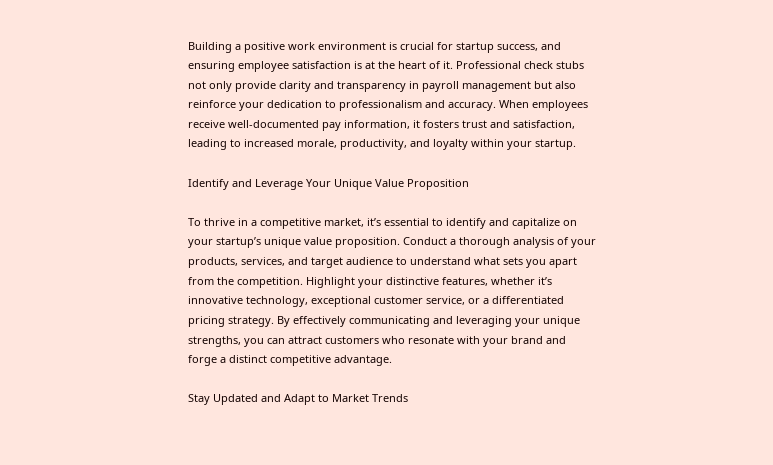Building a positive work environment is crucial for startup success, and ensuring employee satisfaction is at the heart of it. Professional check stubs not only provide clarity and transparency in payroll management but also reinforce your dedication to professionalism and accuracy. When employees receive well-documented pay information, it fosters trust and satisfaction, leading to increased morale, productivity, and loyalty within your startup.

Identify and Leverage Your Unique Value Proposition

To thrive in a competitive market, it’s essential to identify and capitalize on your startup’s unique value proposition. Conduct a thorough analysis of your products, services, and target audience to understand what sets you apart from the competition. Highlight your distinctive features, whether it’s innovative technology, exceptional customer service, or a differentiated pricing strategy. By effectively communicating and leveraging your unique strengths, you can attract customers who resonate with your brand and forge a distinct competitive advantage.

Stay Updated and Adapt to Market Trends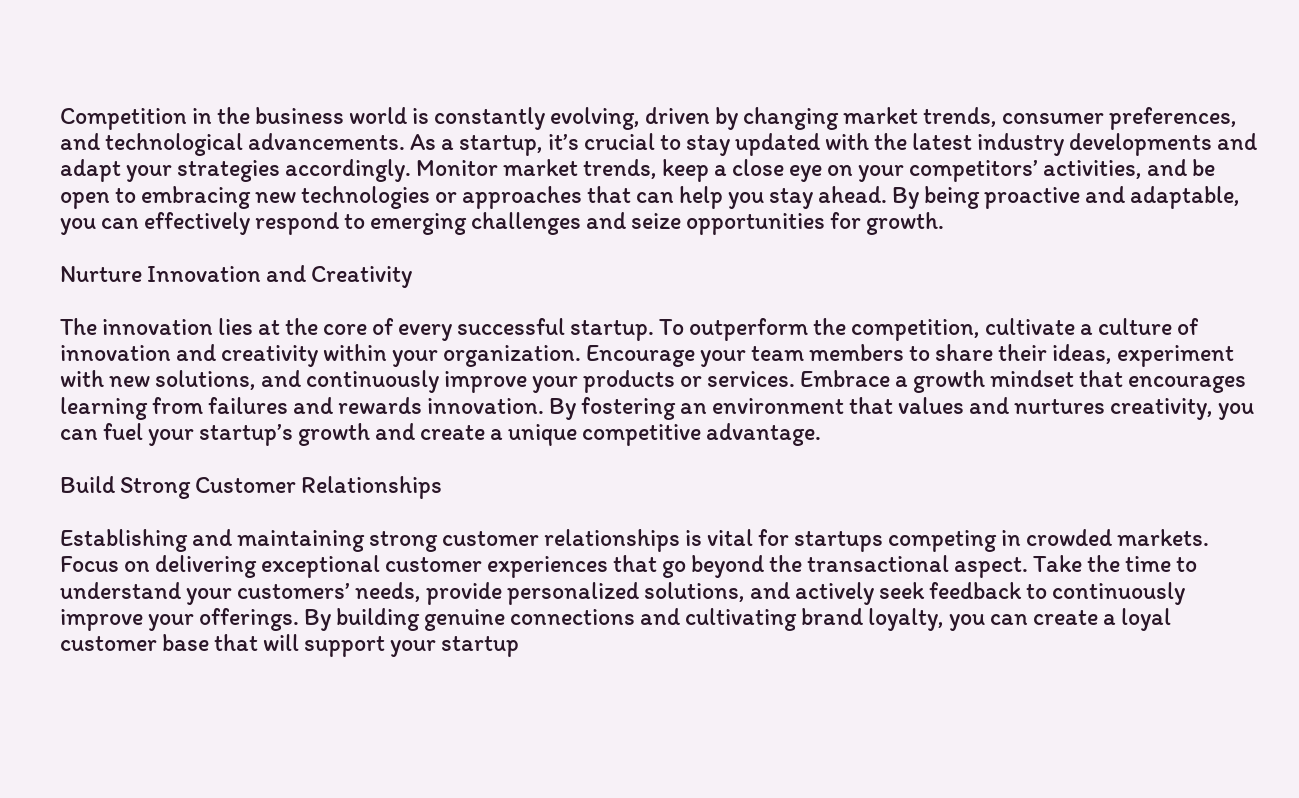Competition in the business world is constantly evolving, driven by changing market trends, consumer preferences, and technological advancements. As a startup, it’s crucial to stay updated with the latest industry developments and adapt your strategies accordingly. Monitor market trends, keep a close eye on your competitors’ activities, and be open to embracing new technologies or approaches that can help you stay ahead. By being proactive and adaptable, you can effectively respond to emerging challenges and seize opportunities for growth.

Nurture Innovation and Creativity

The innovation lies at the core of every successful startup. To outperform the competition, cultivate a culture of innovation and creativity within your organization. Encourage your team members to share their ideas, experiment with new solutions, and continuously improve your products or services. Embrace a growth mindset that encourages learning from failures and rewards innovation. By fostering an environment that values and nurtures creativity, you can fuel your startup’s growth and create a unique competitive advantage.

Build Strong Customer Relationships

Establishing and maintaining strong customer relationships is vital for startups competing in crowded markets. Focus on delivering exceptional customer experiences that go beyond the transactional aspect. Take the time to understand your customers’ needs, provide personalized solutions, and actively seek feedback to continuously improve your offerings. By building genuine connections and cultivating brand loyalty, you can create a loyal customer base that will support your startup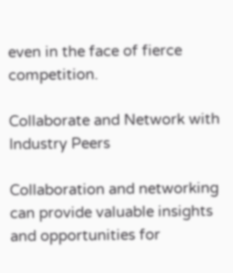even in the face of fierce competition.

Collaborate and Network with Industry Peers

Collaboration and networking can provide valuable insights and opportunities for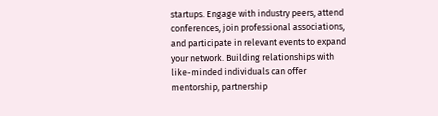startups. Engage with industry peers, attend conferences, join professional associations, and participate in relevant events to expand your network. Building relationships with like-minded individuals can offer mentorship, partnership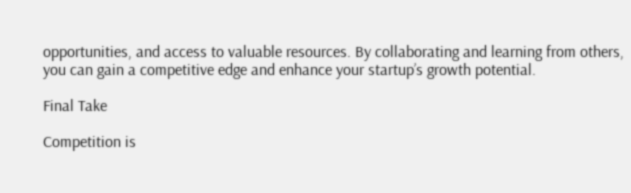opportunities, and access to valuable resources. By collaborating and learning from others, you can gain a competitive edge and enhance your startup’s growth potential.

Final Take

Competition is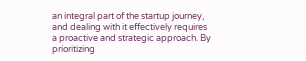an integral part of the startup journey, and dealing with it effectively requires a proactive and strategic approach. By prioritizing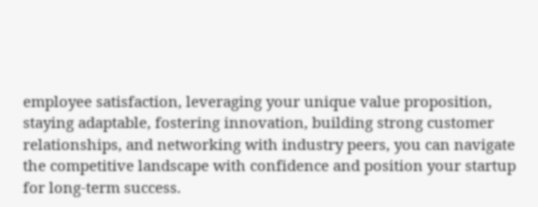employee satisfaction, leveraging your unique value proposition, staying adaptable, fostering innovation, building strong customer relationships, and networking with industry peers, you can navigate the competitive landscape with confidence and position your startup for long-term success.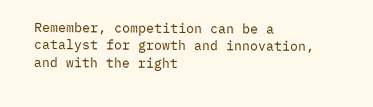Remember, competition can be a catalyst for growth and innovation, and with the right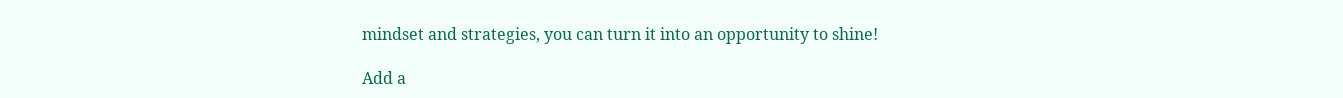mindset and strategies, you can turn it into an opportunity to shine!

Add a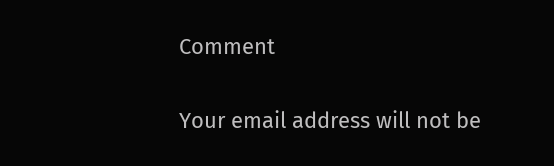Comment

Your email address will not be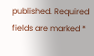published. Required fields are marked *